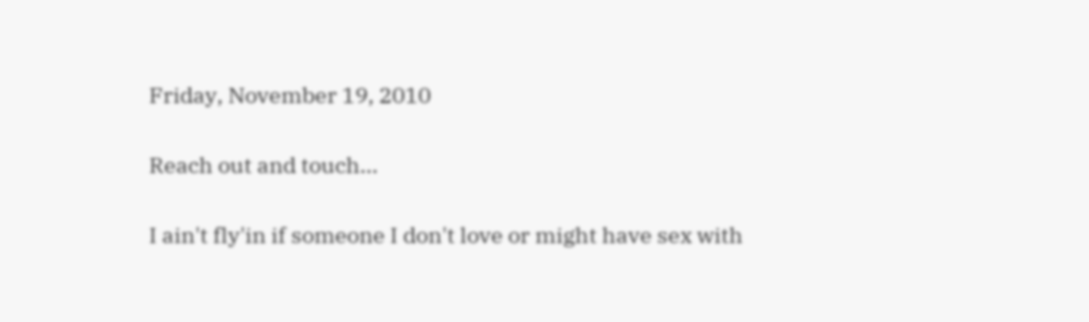Friday, November 19, 2010

Reach out and touch...

I ain't fly'in if someone I don't love or might have sex with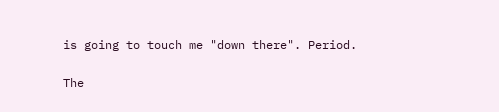is going to touch me "down there". Period.

The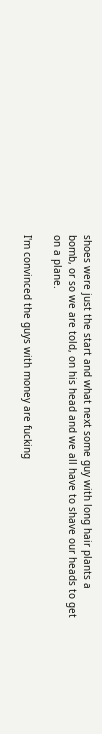shoes were just the start and what next some guy with long hair plants a bomb, or so we are told, on his head and we all have to shave our heads to get on a plane.

I'm convinced the guys with money are fucking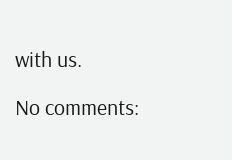with us.

No comments: